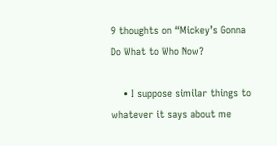9 thoughts on “Mickey’s Gonna Do What to Who Now?

    • I suppose similar things to whatever it says about me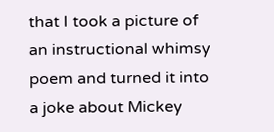that I took a picture of an instructional whimsy poem and turned it into a joke about Mickey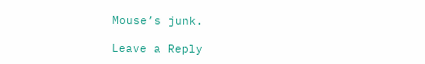Mouse’s junk.

Leave a Reply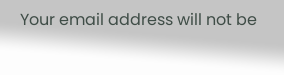Your email address will not be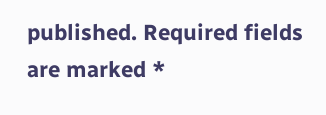published. Required fields are marked *